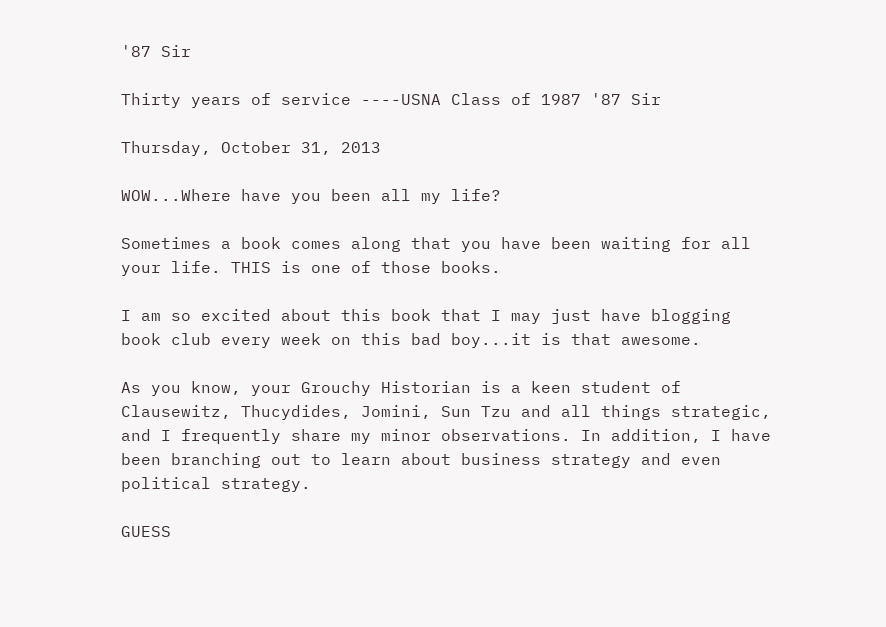'87 Sir

Thirty years of service ----USNA Class of 1987 '87 Sir

Thursday, October 31, 2013

WOW...Where have you been all my life?

Sometimes a book comes along that you have been waiting for all your life. THIS is one of those books.

I am so excited about this book that I may just have blogging book club every week on this bad boy...it is that awesome.

As you know, your Grouchy Historian is a keen student of Clausewitz, Thucydides, Jomini, Sun Tzu and all things strategic, and I frequently share my minor observations. In addition, I have been branching out to learn about business strategy and even political strategy.

GUESS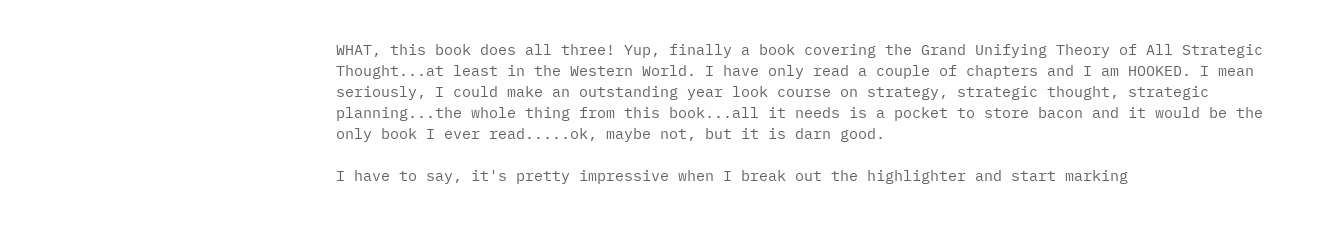WHAT, this book does all three! Yup, finally a book covering the Grand Unifying Theory of All Strategic Thought...at least in the Western World. I have only read a couple of chapters and I am HOOKED. I mean seriously, I could make an outstanding year look course on strategy, strategic thought, strategic planning...the whole thing from this book...all it needs is a pocket to store bacon and it would be the only book I ever read.....ok, maybe not, but it is darn good.

I have to say, it's pretty impressive when I break out the highlighter and start marking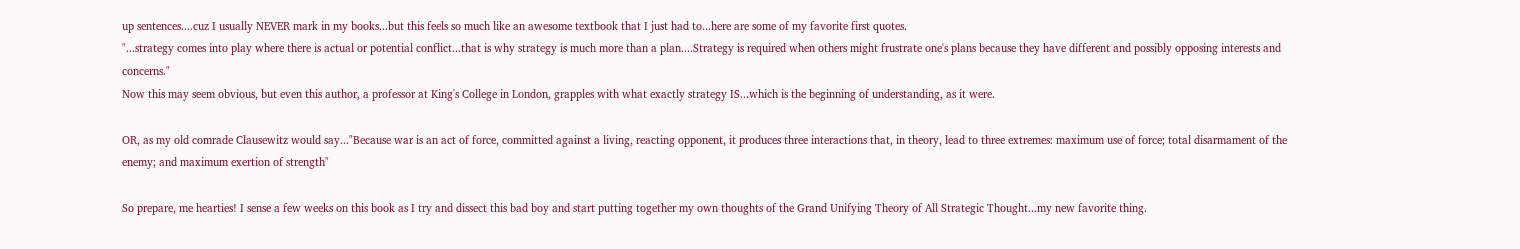up sentences....cuz I usually NEVER mark in my books...but this feels so much like an awesome textbook that I just had to...here are some of my favorite first quotes.
"...strategy comes into play where there is actual or potential conflict...that is why strategy is much more than a plan....Strategy is required when others might frustrate one's plans because they have different and possibly opposing interests and concerns."
Now this may seem obvious, but even this author, a professor at King's College in London, grapples with what exactly strategy IS...which is the beginning of understanding, as it were.

OR, as my old comrade Clausewitz would say..."Because war is an act of force, committed against a living, reacting opponent, it produces three interactions that, in theory, lead to three extremes: maximum use of force; total disarmament of the enemy; and maximum exertion of strength"

So prepare, me hearties! I sense a few weeks on this book as I try and dissect this bad boy and start putting together my own thoughts of the Grand Unifying Theory of All Strategic Thought...my new favorite thing.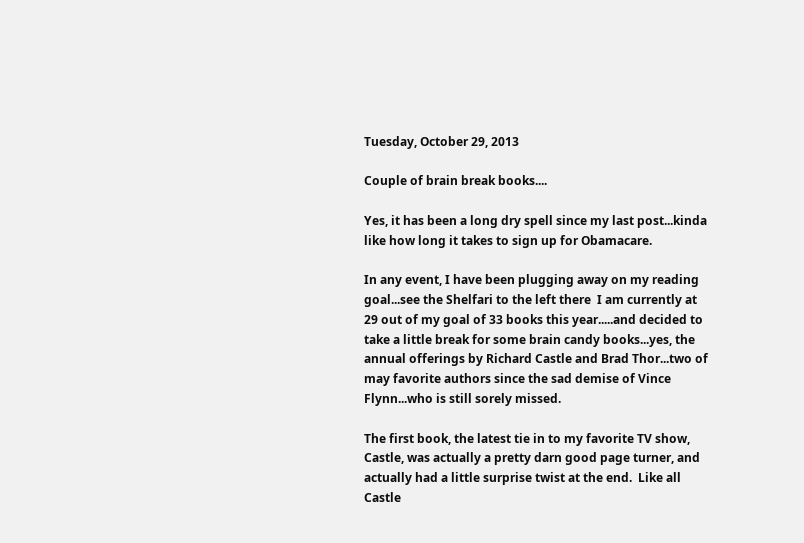Tuesday, October 29, 2013

Couple of brain break books....

Yes, it has been a long dry spell since my last post...kinda like how long it takes to sign up for Obamacare.

In any event, I have been plugging away on my reading goal...see the Shelfari to the left there  I am currently at 29 out of my goal of 33 books this year.....and decided to take a little break for some brain candy books...yes, the annual offerings by Richard Castle and Brad Thor...two of may favorite authors since the sad demise of Vince Flynn...who is still sorely missed.

The first book, the latest tie in to my favorite TV show, Castle, was actually a pretty darn good page turner, and actually had a little surprise twist at the end.  Like all Castle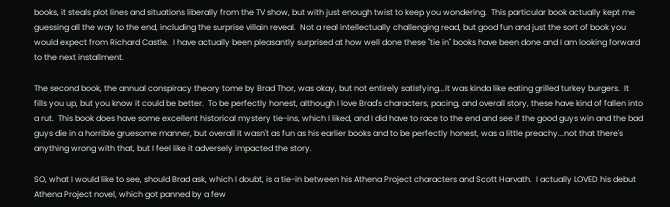books, it steals plot lines and situations liberally from the TV show, but with just enough twist to keep you wondering.  This particular book actually kept me guessing all the way to the end, including the surprise villain reveal.  Not a real intellectually challenging read, but good fun and just the sort of book you would expect from Richard Castle.  I have actually been pleasantly surprised at how well done these "tie in" books have been done and I am looking forward to the next installment.

The second book, the annual conspiracy theory tome by Brad Thor, was okay, but not entirely satisfying...it was kinda like eating grilled turkey burgers.  It fills you up, but you know it could be better.  To be perfectly honest, although I love Brad's characters, pacing, and overall story, these have kind of fallen into a rut.  This book does have some excellent historical mystery tie-ins, which I liked, and I did have to race to the end and see if the good guys win and the bad guys die in a horrible gruesome manner, but overall it wasn't as fun as his earlier books and to be perfectly honest, was a little preachy...not that there's anything wrong with that, but I feel like it adversely impacted the story.

SO, what I would like to see, should Brad ask, which I doubt, is a tie-in between his Athena Project characters and Scott Harvath.  I actually LOVED his debut Athena Project novel, which got panned by a few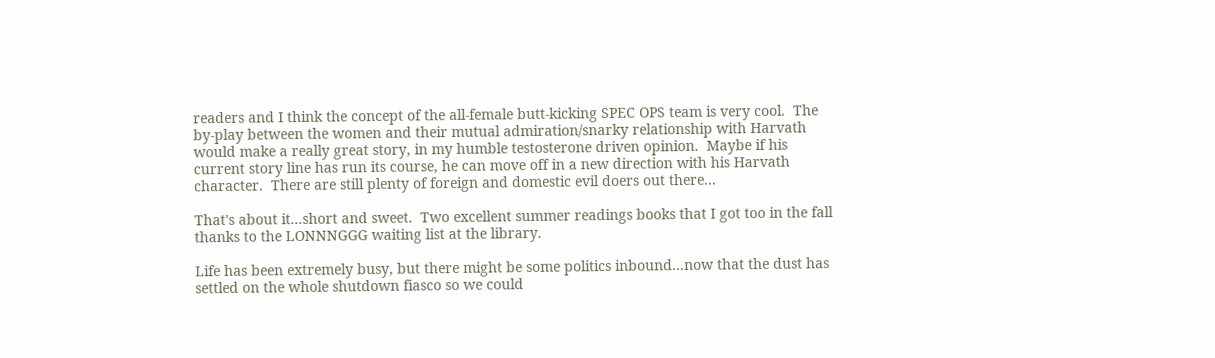readers and I think the concept of the all-female butt-kicking SPEC OPS team is very cool.  The by-play between the women and their mutual admiration/snarky relationship with Harvath would make a really great story, in my humble testosterone driven opinion.  Maybe if his current story line has run its course, he can move off in a new direction with his Harvath character.  There are still plenty of foreign and domestic evil doers out there...

That's about it...short and sweet.  Two excellent summer readings books that I got too in the fall thanks to the LONNNGGG waiting list at the library.

Life has been extremely busy, but there might be some politics inbound...now that the dust has settled on the whole shutdown fiasco so we could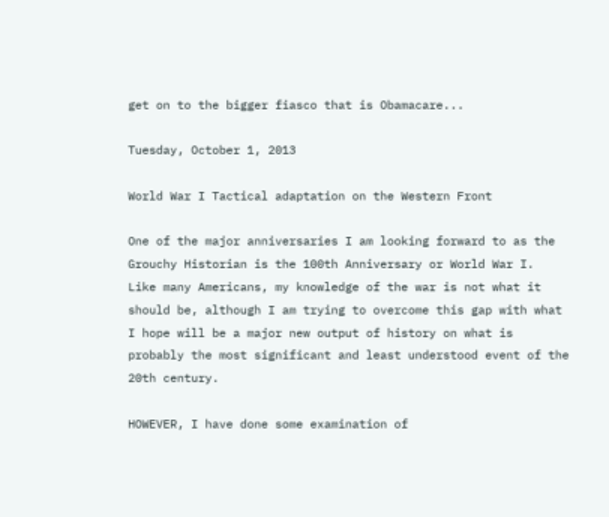get on to the bigger fiasco that is Obamacare...

Tuesday, October 1, 2013

World War I Tactical adaptation on the Western Front

One of the major anniversaries I am looking forward to as the Grouchy Historian is the 100th Anniversary or World War I.  Like many Americans, my knowledge of the war is not what it should be, although I am trying to overcome this gap with what I hope will be a major new output of history on what is probably the most significant and least understood event of the 20th century.

HOWEVER, I have done some examination of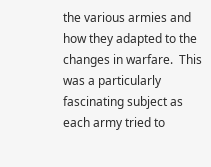the various armies and how they adapted to the changes in warfare.  This was a particularly fascinating subject as each army tried to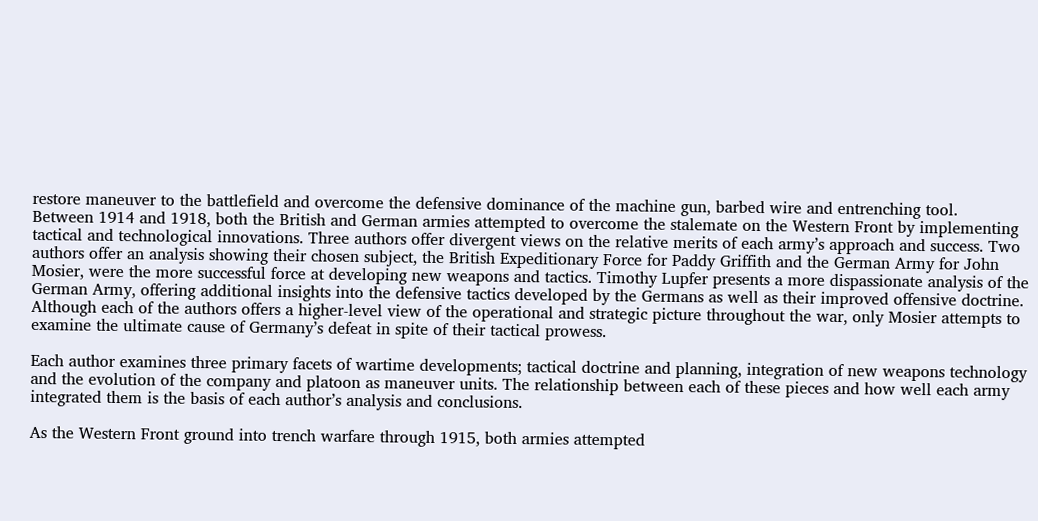restore maneuver to the battlefield and overcome the defensive dominance of the machine gun, barbed wire and entrenching tool.
Between 1914 and 1918, both the British and German armies attempted to overcome the stalemate on the Western Front by implementing tactical and technological innovations. Three authors offer divergent views on the relative merits of each army’s approach and success. Two authors offer an analysis showing their chosen subject, the British Expeditionary Force for Paddy Griffith and the German Army for John Mosier, were the more successful force at developing new weapons and tactics. Timothy Lupfer presents a more dispassionate analysis of the German Army, offering additional insights into the defensive tactics developed by the Germans as well as their improved offensive doctrine. Although each of the authors offers a higher-level view of the operational and strategic picture throughout the war, only Mosier attempts to examine the ultimate cause of Germany’s defeat in spite of their tactical prowess.

Each author examines three primary facets of wartime developments; tactical doctrine and planning, integration of new weapons technology and the evolution of the company and platoon as maneuver units. The relationship between each of these pieces and how well each army integrated them is the basis of each author’s analysis and conclusions.

As the Western Front ground into trench warfare through 1915, both armies attempted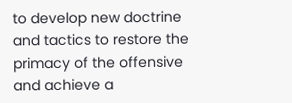to develop new doctrine and tactics to restore the primacy of the offensive and achieve a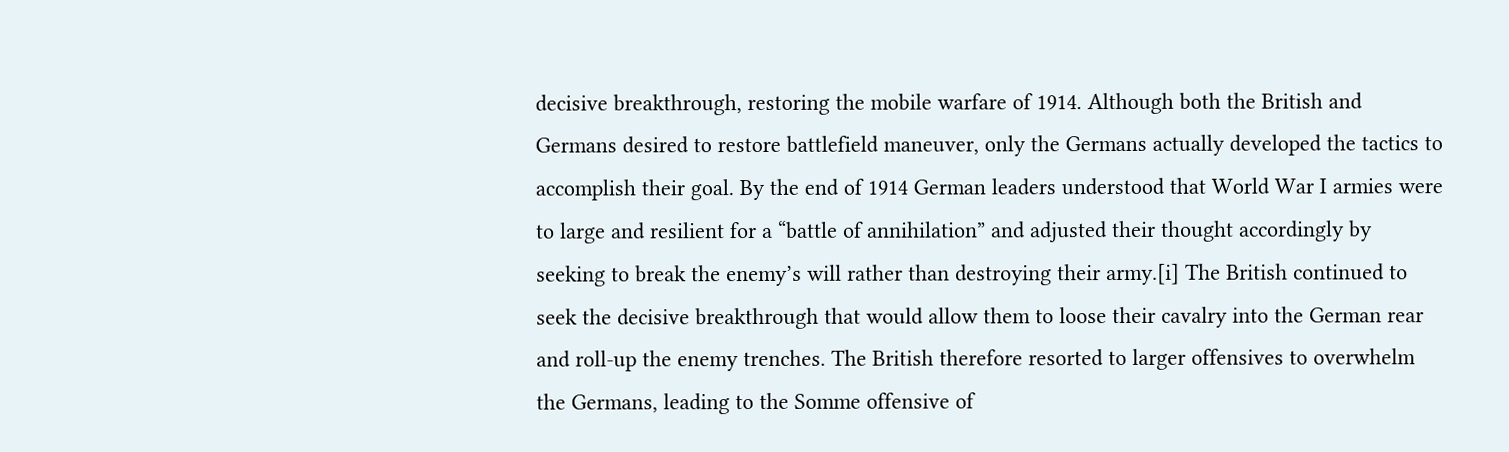decisive breakthrough, restoring the mobile warfare of 1914. Although both the British and Germans desired to restore battlefield maneuver, only the Germans actually developed the tactics to accomplish their goal. By the end of 1914 German leaders understood that World War I armies were to large and resilient for a “battle of annihilation” and adjusted their thought accordingly by seeking to break the enemy’s will rather than destroying their army.[i] The British continued to seek the decisive breakthrough that would allow them to loose their cavalry into the German rear and roll-up the enemy trenches. The British therefore resorted to larger offensives to overwhelm the Germans, leading to the Somme offensive of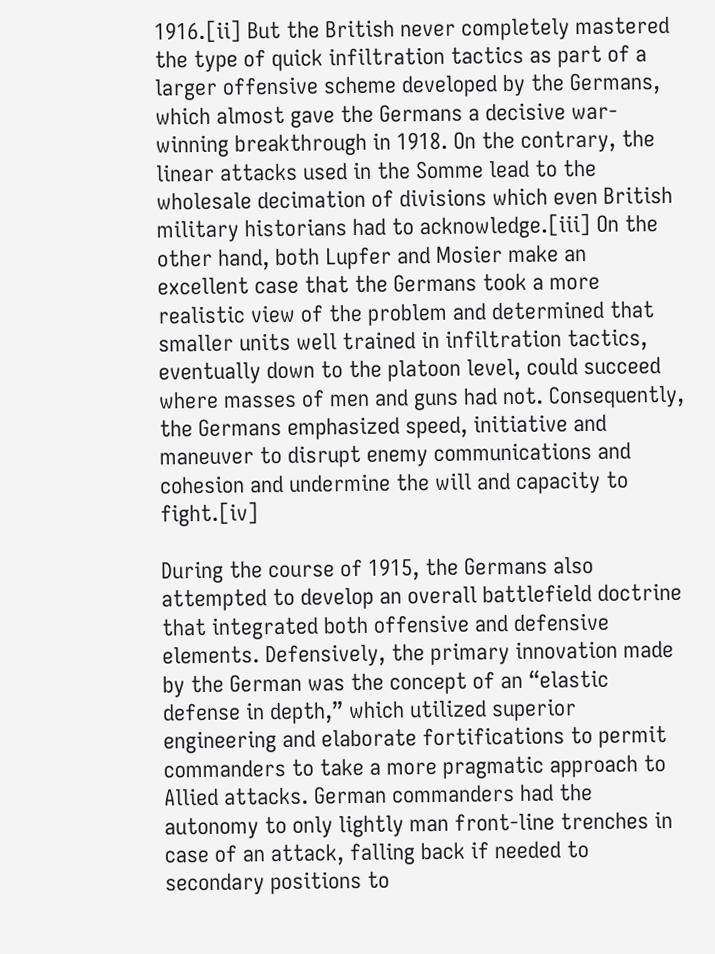1916.[ii] But the British never completely mastered the type of quick infiltration tactics as part of a larger offensive scheme developed by the Germans, which almost gave the Germans a decisive war-winning breakthrough in 1918. On the contrary, the linear attacks used in the Somme lead to the wholesale decimation of divisions which even British military historians had to acknowledge.[iii] On the other hand, both Lupfer and Mosier make an excellent case that the Germans took a more realistic view of the problem and determined that smaller units well trained in infiltration tactics, eventually down to the platoon level, could succeed where masses of men and guns had not. Consequently, the Germans emphasized speed, initiative and maneuver to disrupt enemy communications and cohesion and undermine the will and capacity to fight.[iv]

During the course of 1915, the Germans also attempted to develop an overall battlefield doctrine that integrated both offensive and defensive elements. Defensively, the primary innovation made by the German was the concept of an “elastic defense in depth,” which utilized superior engineering and elaborate fortifications to permit commanders to take a more pragmatic approach to Allied attacks. German commanders had the autonomy to only lightly man front-line trenches in case of an attack, falling back if needed to secondary positions to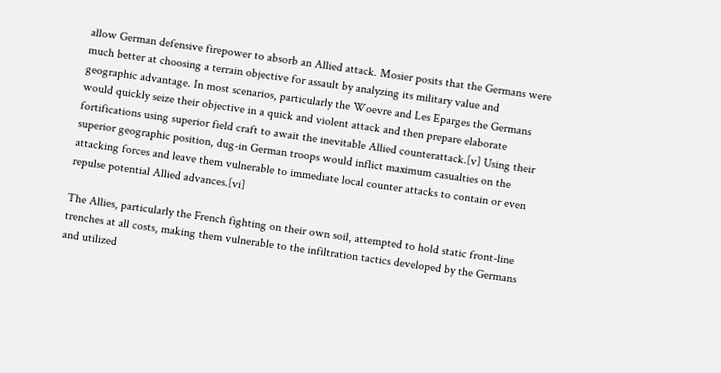allow German defensive firepower to absorb an Allied attack. Mosier posits that the Germans were much better at choosing a terrain objective for assault by analyzing its military value and geographic advantage. In most scenarios, particularly the Woevre and Les Eparges the Germans would quickly seize their objective in a quick and violent attack and then prepare elaborate fortifications using superior field craft to await the inevitable Allied counterattack.[v] Using their superior geographic position, dug-in German troops would inflict maximum casualties on the attacking forces and leave them vulnerable to immediate local counter attacks to contain or even repulse potential Allied advances.[vi]

The Allies, particularly the French fighting on their own soil, attempted to hold static front-line trenches at all costs, making them vulnerable to the infiltration tactics developed by the Germans and utilized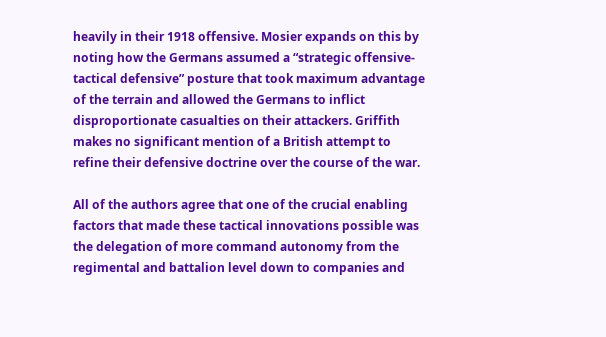heavily in their 1918 offensive. Mosier expands on this by noting how the Germans assumed a “strategic offensive-tactical defensive” posture that took maximum advantage of the terrain and allowed the Germans to inflict disproportionate casualties on their attackers. Griffith makes no significant mention of a British attempt to refine their defensive doctrine over the course of the war.

All of the authors agree that one of the crucial enabling factors that made these tactical innovations possible was the delegation of more command autonomy from the regimental and battalion level down to companies and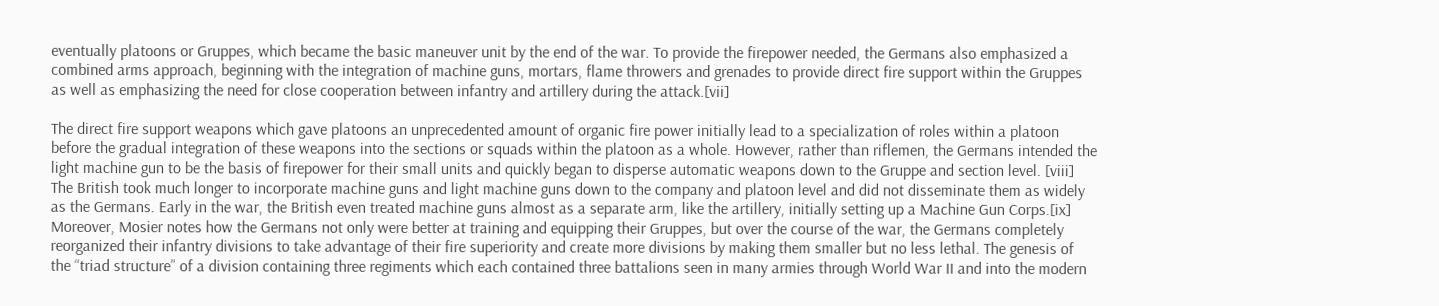eventually platoons or Gruppes, which became the basic maneuver unit by the end of the war. To provide the firepower needed, the Germans also emphasized a combined arms approach, beginning with the integration of machine guns, mortars, flame throwers and grenades to provide direct fire support within the Gruppes as well as emphasizing the need for close cooperation between infantry and artillery during the attack.[vii]

The direct fire support weapons which gave platoons an unprecedented amount of organic fire power initially lead to a specialization of roles within a platoon before the gradual integration of these weapons into the sections or squads within the platoon as a whole. However, rather than riflemen, the Germans intended the light machine gun to be the basis of firepower for their small units and quickly began to disperse automatic weapons down to the Gruppe and section level. [viii] The British took much longer to incorporate machine guns and light machine guns down to the company and platoon level and did not disseminate them as widely as the Germans. Early in the war, the British even treated machine guns almost as a separate arm, like the artillery, initially setting up a Machine Gun Corps.[ix] Moreover, Mosier notes how the Germans not only were better at training and equipping their Gruppes, but over the course of the war, the Germans completely reorganized their infantry divisions to take advantage of their fire superiority and create more divisions by making them smaller but no less lethal. The genesis of the “triad structure” of a division containing three regiments which each contained three battalions seen in many armies through World War II and into the modern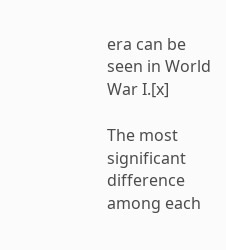era can be seen in World War I.[x]

The most significant difference among each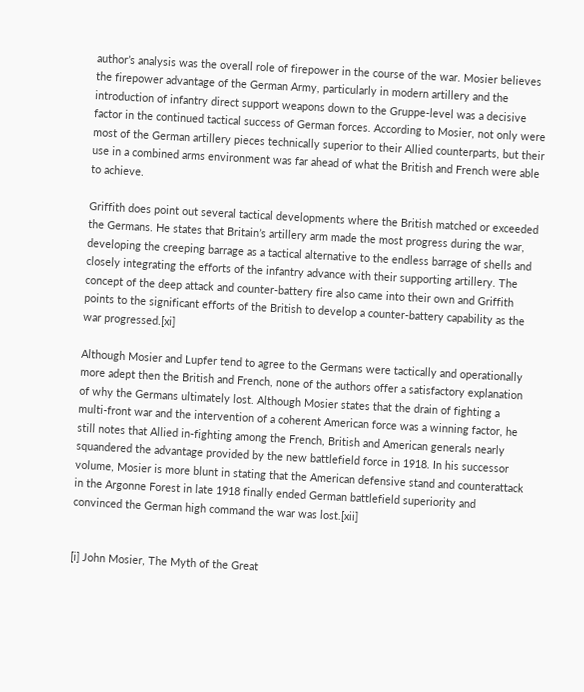author’s analysis was the overall role of firepower in the course of the war. Mosier believes the firepower advantage of the German Army, particularly in modern artillery and the introduction of infantry direct support weapons down to the Gruppe-level was a decisive factor in the continued tactical success of German forces. According to Mosier, not only were most of the German artillery pieces technically superior to their Allied counterparts, but their use in a combined arms environment was far ahead of what the British and French were able to achieve.

Griffith does point out several tactical developments where the British matched or exceeded the Germans. He states that Britain’s artillery arm made the most progress during the war, developing the creeping barrage as a tactical alternative to the endless barrage of shells and closely integrating the efforts of the infantry advance with their supporting artillery. The concept of the deep attack and counter-battery fire also came into their own and Griffith points to the significant efforts of the British to develop a counter-battery capability as the war progressed.[xi]

Although Mosier and Lupfer tend to agree to the Germans were tactically and operationally more adept then the British and French, none of the authors offer a satisfactory explanation of why the Germans ultimately lost. Although Mosier states that the drain of fighting a multi-front war and the intervention of a coherent American force was a winning factor, he still notes that Allied in-fighting among the French, British and American generals nearly squandered the advantage provided by the new battlefield force in 1918. In his successor volume, Mosier is more blunt in stating that the American defensive stand and counterattack in the Argonne Forest in late 1918 finally ended German battlefield superiority and convinced the German high command the war was lost.[xii]


[i] John Mosier, The Myth of the Great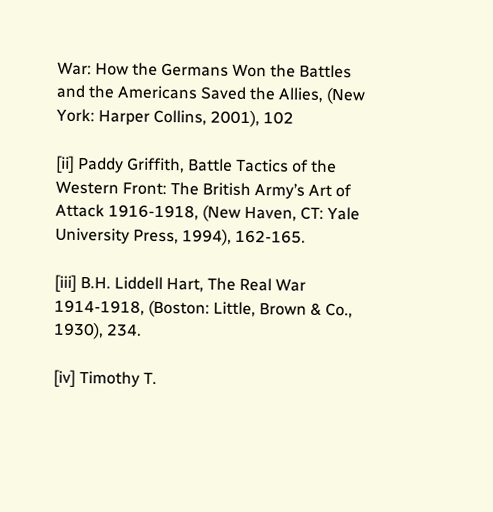War: How the Germans Won the Battles and the Americans Saved the Allies, (New York: Harper Collins, 2001), 102

[ii] Paddy Griffith, Battle Tactics of the Western Front: The British Army’s Art of Attack 1916-1918, (New Haven, CT: Yale University Press, 1994), 162-165.

[iii] B.H. Liddell Hart, The Real War 1914-1918, (Boston: Little, Brown & Co., 1930), 234.

[iv] Timothy T.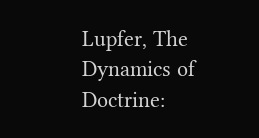Lupfer, The Dynamics of Doctrine: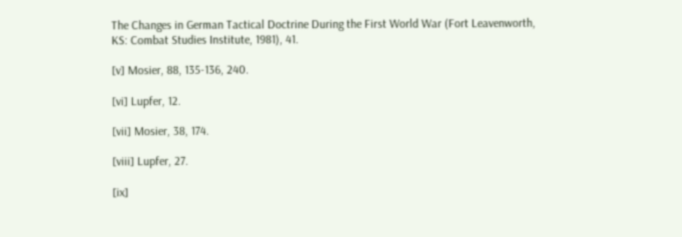The Changes in German Tactical Doctrine During the First World War (Fort Leavenworth, KS: Combat Studies Institute, 1981), 41.

[v] Mosier, 88, 135-136, 240.

[vi] Lupfer, 12.

[vii] Mosier, 38, 174.

[viii] Lupfer, 27.

[ix]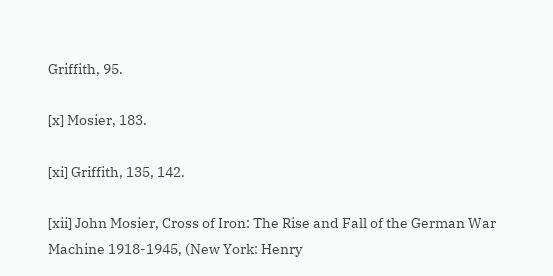Griffith, 95.

[x] Mosier, 183.

[xi] Griffith, 135, 142.

[xii] John Mosier, Cross of Iron: The Rise and Fall of the German War Machine 1918-1945, (New York: Henry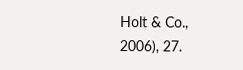Holt & Co., 2006), 27.